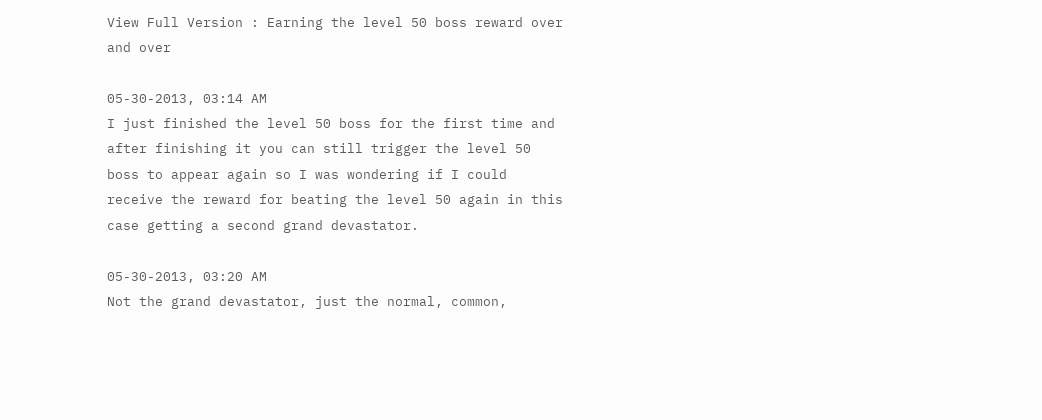View Full Version : Earning the level 50 boss reward over and over

05-30-2013, 03:14 AM
I just finished the level 50 boss for the first time and after finishing it you can still trigger the level 50 boss to appear again so I was wondering if I could receive the reward for beating the level 50 again in this case getting a second grand devastator.

05-30-2013, 03:20 AM
Not the grand devastator, just the normal, common,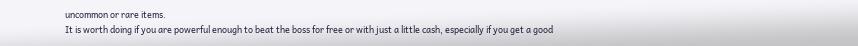uncommon or rare items.
It is worth doing if you are powerful enough to beat the boss for free or with just a little cash, especially if you get a good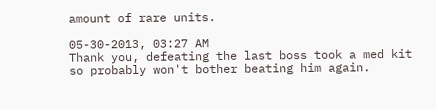amount of rare units.

05-30-2013, 03:27 AM
Thank you, defeating the last boss took a med kit so probably won't bother beating him again.